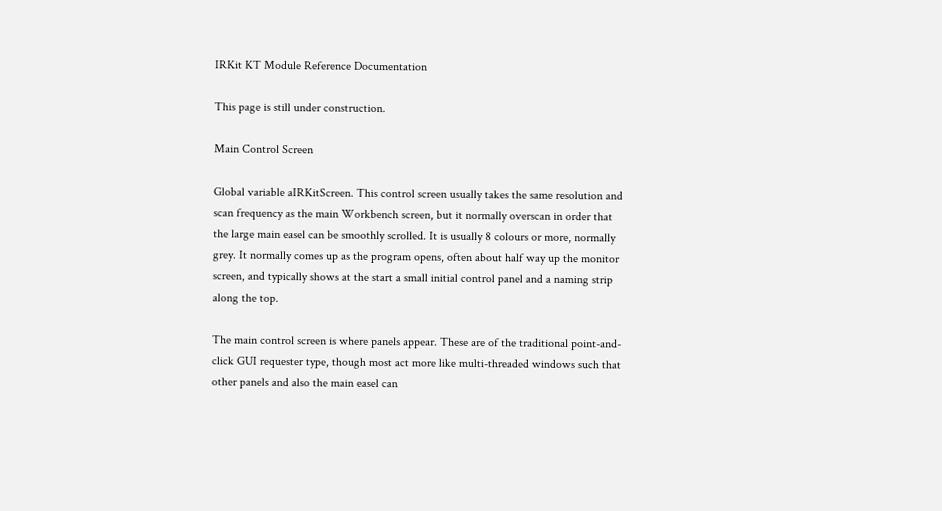IRKit KT Module Reference Documentation

This page is still under construction.

Main Control Screen

Global variable aIRKitScreen. This control screen usually takes the same resolution and scan frequency as the main Workbench screen, but it normally overscan in order that the large main easel can be smoothly scrolled. It is usually 8 colours or more, normally grey. It normally comes up as the program opens, often about half way up the monitor screen, and typically shows at the start a small initial control panel and a naming strip along the top.

The main control screen is where panels appear. These are of the traditional point-and-click GUI requester type, though most act more like multi-threaded windows such that other panels and also the main easel can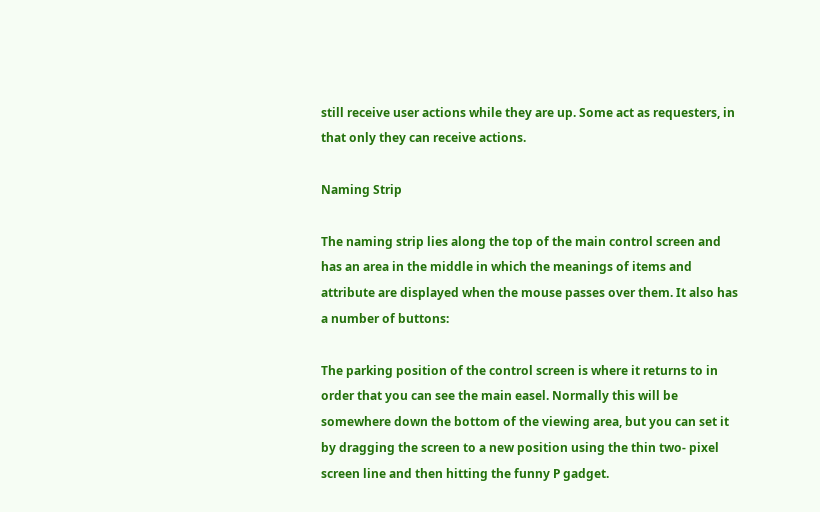still receive user actions while they are up. Some act as requesters, in that only they can receive actions.

Naming Strip

The naming strip lies along the top of the main control screen and has an area in the middle in which the meanings of items and attribute are displayed when the mouse passes over them. It also has a number of buttons:

The parking position of the control screen is where it returns to in order that you can see the main easel. Normally this will be somewhere down the bottom of the viewing area, but you can set it by dragging the screen to a new position using the thin two- pixel screen line and then hitting the funny P gadget.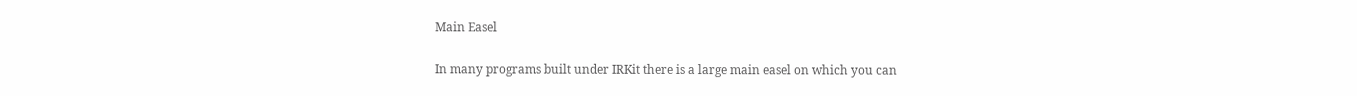Main Easel

In many programs built under IRKit there is a large main easel on which you can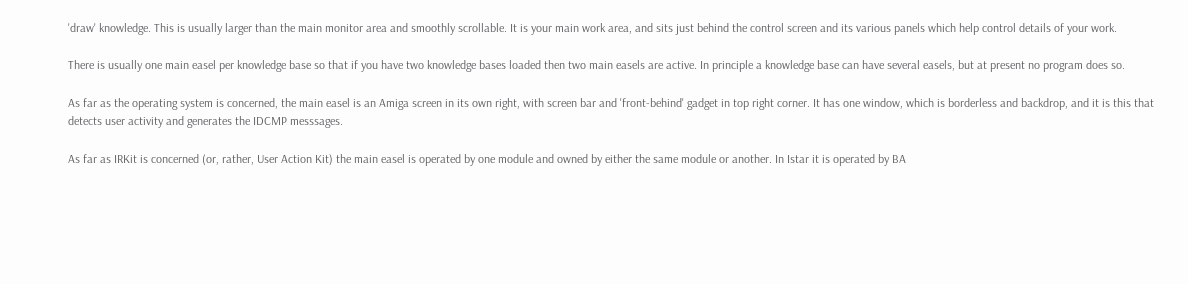'draw' knowledge. This is usually larger than the main monitor area and smoothly scrollable. It is your main work area, and sits just behind the control screen and its various panels which help control details of your work.

There is usually one main easel per knowledge base so that if you have two knowledge bases loaded then two main easels are active. In principle a knowledge base can have several easels, but at present no program does so.

As far as the operating system is concerned, the main easel is an Amiga screen in its own right, with screen bar and 'front-behind' gadget in top right corner. It has one window, which is borderless and backdrop, and it is this that detects user activity and generates the IDCMP messsages.

As far as IRKit is concerned (or, rather, User Action Kit) the main easel is operated by one module and owned by either the same module or another. In Istar it is operated by BA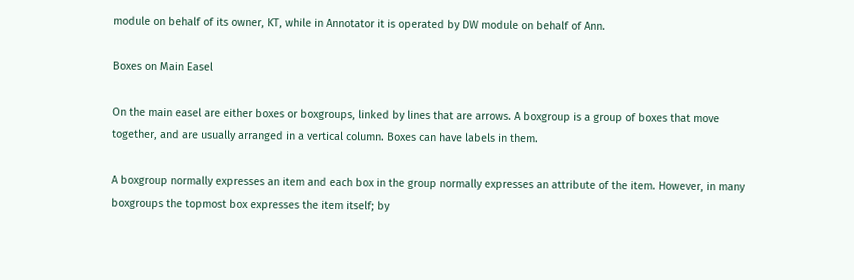module on behalf of its owner, KT, while in Annotator it is operated by DW module on behalf of Ann.

Boxes on Main Easel

On the main easel are either boxes or boxgroups, linked by lines that are arrows. A boxgroup is a group of boxes that move together, and are usually arranged in a vertical column. Boxes can have labels in them.

A boxgroup normally expresses an item and each box in the group normally expresses an attribute of the item. However, in many boxgroups the topmost box expresses the item itself; by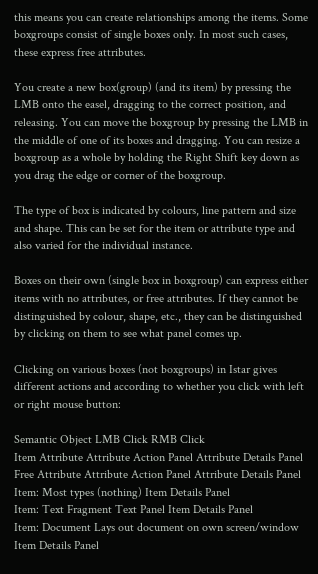this means you can create relationships among the items. Some boxgroups consist of single boxes only. In most such cases, these express free attributes.

You create a new box(group) (and its item) by pressing the LMB onto the easel, dragging to the correct position, and releasing. You can move the boxgroup by pressing the LMB in the middle of one of its boxes and dragging. You can resize a boxgroup as a whole by holding the Right Shift key down as you drag the edge or corner of the boxgroup.

The type of box is indicated by colours, line pattern and size and shape. This can be set for the item or attribute type and also varied for the individual instance.

Boxes on their own (single box in boxgroup) can express either items with no attributes, or free attributes. If they cannot be distinguished by colour, shape, etc., they can be distinguished by clicking on them to see what panel comes up.

Clicking on various boxes (not boxgroups) in Istar gives different actions and according to whether you click with left or right mouse button:

Semantic Object LMB Click RMB Click
Item Attribute Attribute Action Panel Attribute Details Panel
Free Attribute Attribute Action Panel Attribute Details Panel
Item: Most types (nothing) Item Details Panel
Item: Text Fragment Text Panel Item Details Panel
Item: Document Lays out document on own screen/window Item Details Panel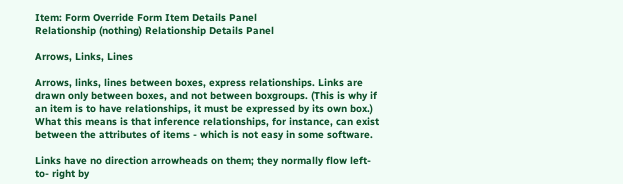Item: Form Override Form Item Details Panel
Relationship (nothing) Relationship Details Panel

Arrows, Links, Lines

Arrows, links, lines between boxes, express relationships. Links are drawn only between boxes, and not between boxgroups. (This is why if an item is to have relationships, it must be expressed by its own box.) What this means is that inference relationships, for instance, can exist between the attributes of items - which is not easy in some software.

Links have no direction arrowheads on them; they normally flow left-to- right by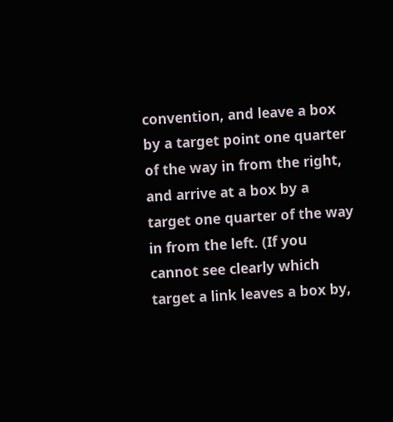convention, and leave a box by a target point one quarter of the way in from the right, and arrive at a box by a target one quarter of the way in from the left. (If you cannot see clearly which target a link leaves a box by,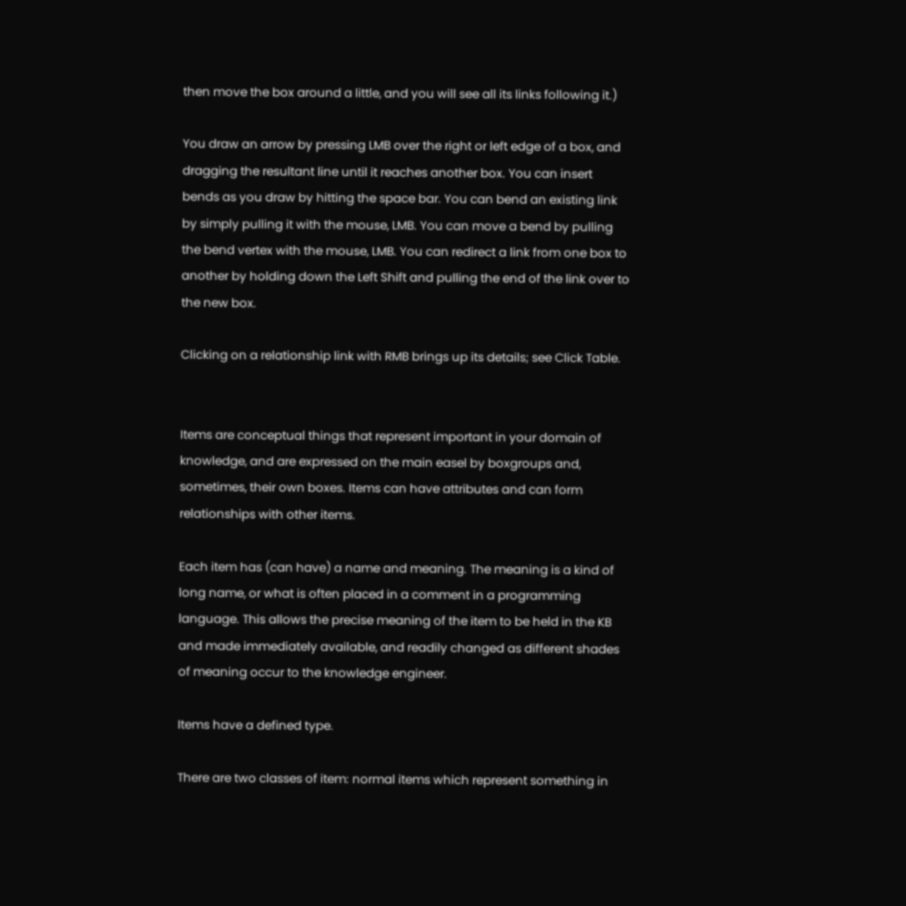then move the box around a little, and you will see all its links following it.)

You draw an arrow by pressing LMB over the right or left edge of a box, and dragging the resultant line until it reaches another box. You can insert bends as you draw by hitting the space bar. You can bend an existing link by simply pulling it with the mouse, LMB. You can move a bend by pulling the bend vertex with the mouse, LMB. You can redirect a link from one box to another by holding down the Left Shift and pulling the end of the link over to the new box.

Clicking on a relationship link with RMB brings up its details; see Click Table.


Items are conceptual things that represent important in your domain of knowledge, and are expressed on the main easel by boxgroups and, sometimes, their own boxes. Items can have attributes and can form relationships with other items.

Each item has (can have) a name and meaning. The meaning is a kind of long name, or what is often placed in a comment in a programming language. This allows the precise meaning of the item to be held in the KB and made immediately available, and readily changed as different shades of meaning occur to the knowledge engineer.

Items have a defined type.

There are two classes of item: normal items which represent something in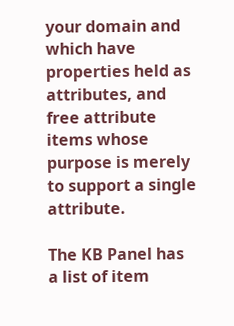your domain and which have properties held as attributes, and free attribute items whose purpose is merely to support a single attribute.

The KB Panel has a list of item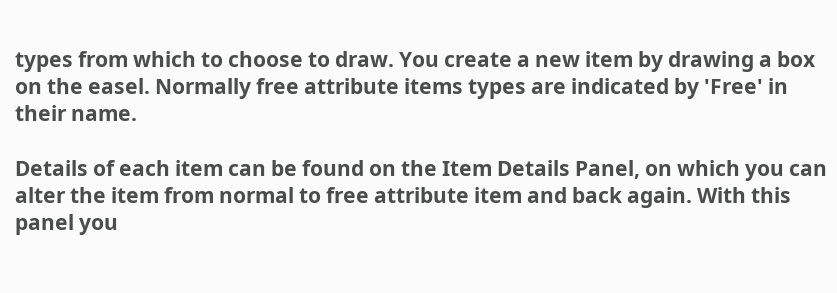types from which to choose to draw. You create a new item by drawing a box on the easel. Normally free attribute items types are indicated by 'Free' in their name.

Details of each item can be found on the Item Details Panel, on which you can alter the item from normal to free attribute item and back again. With this panel you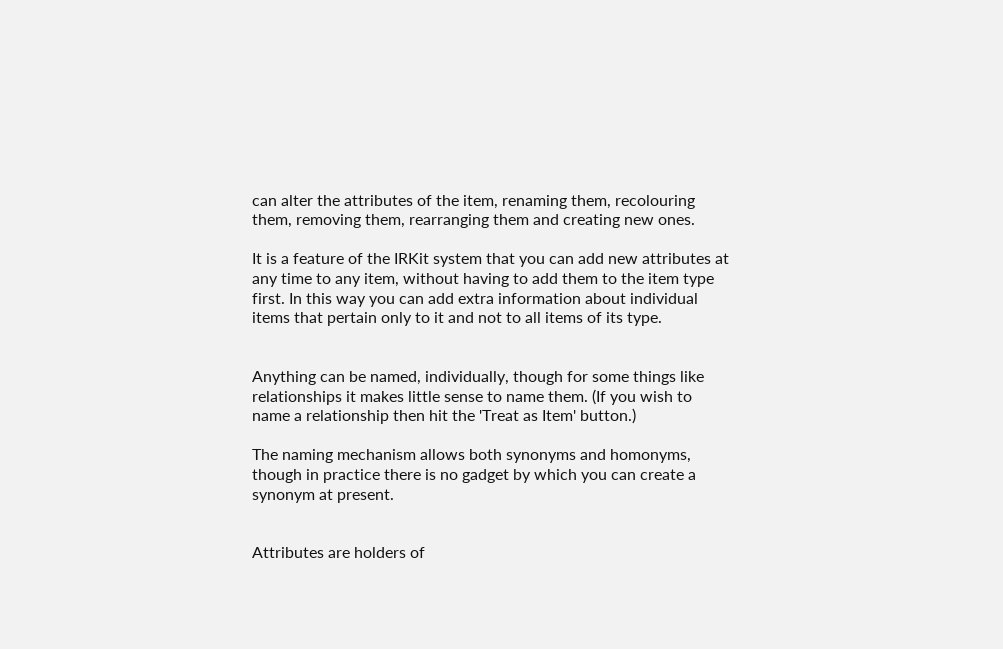can alter the attributes of the item, renaming them, recolouring them, removing them, rearranging them and creating new ones.

It is a feature of the IRKit system that you can add new attributes at any time to any item, without having to add them to the item type first. In this way you can add extra information about individual items that pertain only to it and not to all items of its type.


Anything can be named, individually, though for some things like relationships it makes little sense to name them. (If you wish to name a relationship then hit the 'Treat as Item' button.)

The naming mechanism allows both synonyms and homonyms, though in practice there is no gadget by which you can create a synonym at present.


Attributes are holders of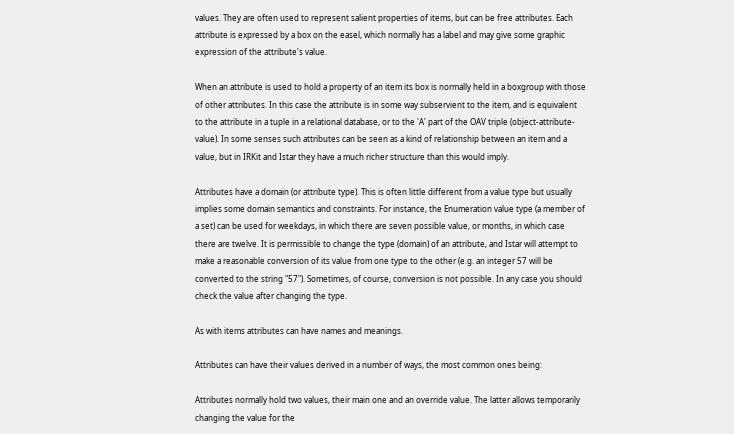values. They are often used to represent salient properties of items, but can be free attributes. Each attribute is expressed by a box on the easel, which normally has a label and may give some graphic expression of the attribute's value.

When an attribute is used to hold a property of an item its box is normally held in a boxgroup with those of other attributes. In this case the attribute is in some way subservient to the item, and is equivalent to the attribute in a tuple in a relational database, or to the 'A' part of the OAV triple (object-attribute-value). In some senses such attributes can be seen as a kind of relationship between an item and a value, but in IRKit and Istar they have a much richer structure than this would imply.

Attributes have a domain (or attribute type). This is often little different from a value type but usually implies some domain semantics and constraints. For instance, the Enumeration value type (a member of a set) can be used for weekdays, in which there are seven possible value, or months, in which case there are twelve. It is permissible to change the type (domain) of an attribute, and Istar will attempt to make a reasonable conversion of its value from one type to the other (e.g. an integer 57 will be converted to the string "57"). Sometimes, of course, conversion is not possible. In any case you should check the value after changing the type.

As with items attributes can have names and meanings.

Attributes can have their values derived in a number of ways, the most common ones being:

Attributes normally hold two values, their main one and an override value. The latter allows temporarily changing the value for the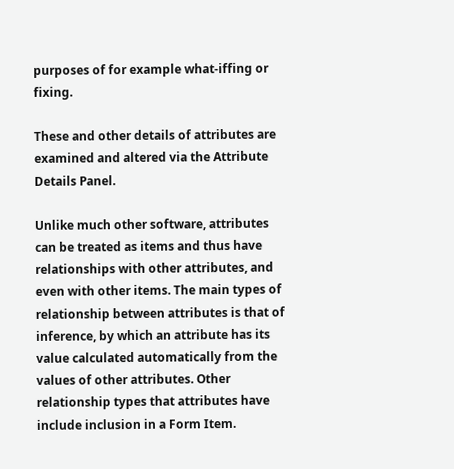purposes of for example what-iffing or fixing.

These and other details of attributes are examined and altered via the Attribute Details Panel.

Unlike much other software, attributes can be treated as items and thus have relationships with other attributes, and even with other items. The main types of relationship between attributes is that of inference, by which an attribute has its value calculated automatically from the values of other attributes. Other relationship types that attributes have include inclusion in a Form Item.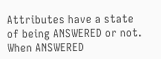Attributes have a state of being ANSWERED or not. When ANSWERED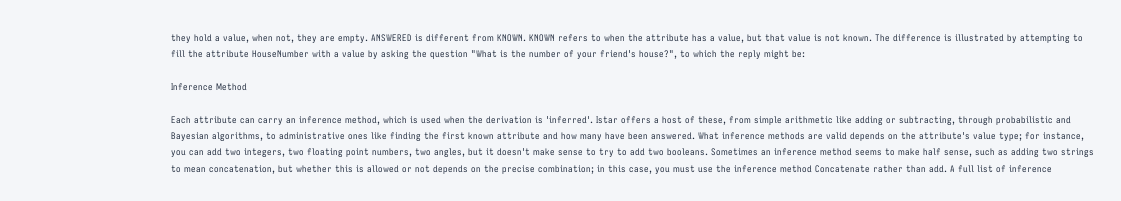they hold a value, when not, they are empty. ANSWERED is different from KNOWN. KNOWN refers to when the attribute has a value, but that value is not known. The difference is illustrated by attempting to fill the attribute HouseNumber with a value by asking the question "What is the number of your friend's house?", to which the reply might be:

Inference Method

Each attribute can carry an inference method, which is used when the derivation is 'inferred'. Istar offers a host of these, from simple arithmetic like adding or subtracting, through probabilistic and Bayesian algorithms, to administrative ones like finding the first known attribute and how many have been answered. What inference methods are valid depends on the attribute's value type; for instance, you can add two integers, two floating point numbers, two angles, but it doesn't make sense to try to add two booleans. Sometimes an inference method seems to make half sense, such as adding two strings to mean concatenation, but whether this is allowed or not depends on the precise combination; in this case, you must use the inference method Concatenate rather than add. A full list of inference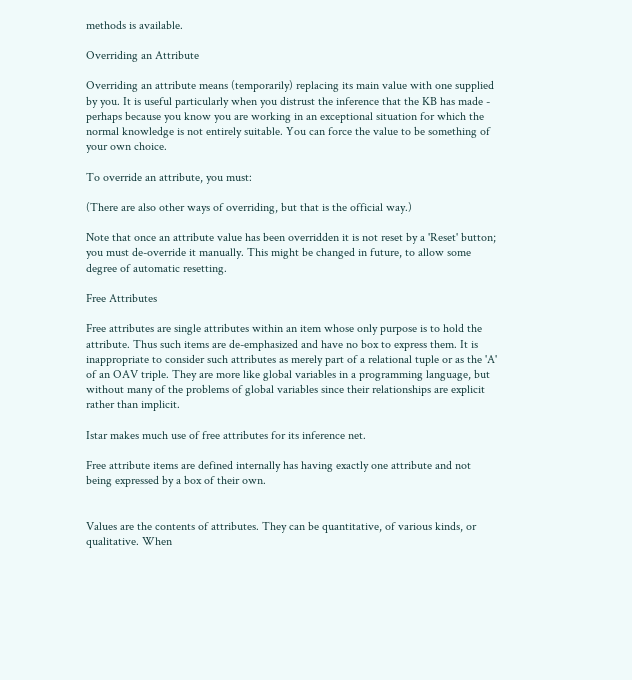methods is available.

Overriding an Attribute

Overriding an attribute means (temporarily) replacing its main value with one supplied by you. It is useful particularly when you distrust the inference that the KB has made - perhaps because you know you are working in an exceptional situation for which the normal knowledge is not entirely suitable. You can force the value to be something of your own choice.

To override an attribute, you must:

(There are also other ways of overriding, but that is the official way.)

Note that once an attribute value has been overridden it is not reset by a 'Reset' button; you must de-override it manually. This might be changed in future, to allow some degree of automatic resetting.

Free Attributes

Free attributes are single attributes within an item whose only purpose is to hold the attribute. Thus such items are de-emphasized and have no box to express them. It is inappropriate to consider such attributes as merely part of a relational tuple or as the 'A' of an OAV triple. They are more like global variables in a programming language, but without many of the problems of global variables since their relationships are explicit rather than implicit.

Istar makes much use of free attributes for its inference net.

Free attribute items are defined internally has having exactly one attribute and not being expressed by a box of their own.


Values are the contents of attributes. They can be quantitative, of various kinds, or qualitative. When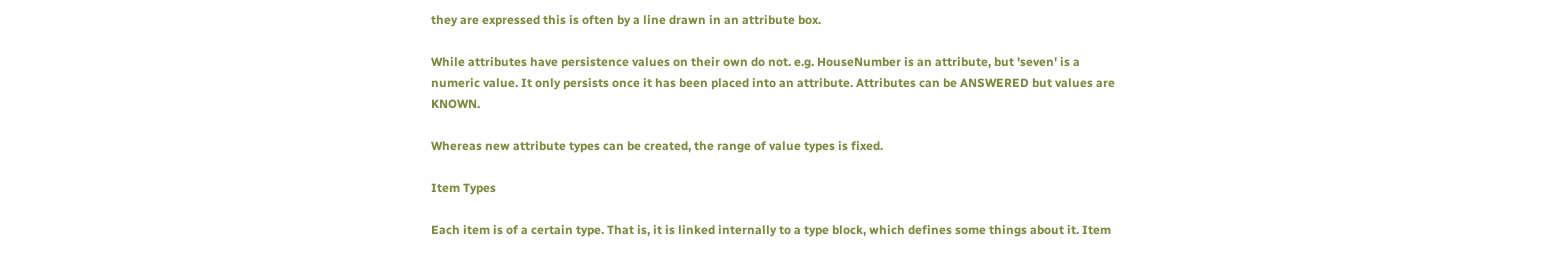they are expressed this is often by a line drawn in an attribute box.

While attributes have persistence values on their own do not. e.g. HouseNumber is an attribute, but 'seven' is a numeric value. It only persists once it has been placed into an attribute. Attributes can be ANSWERED but values are KNOWN.

Whereas new attribute types can be created, the range of value types is fixed.

Item Types

Each item is of a certain type. That is, it is linked internally to a type block, which defines some things about it. Item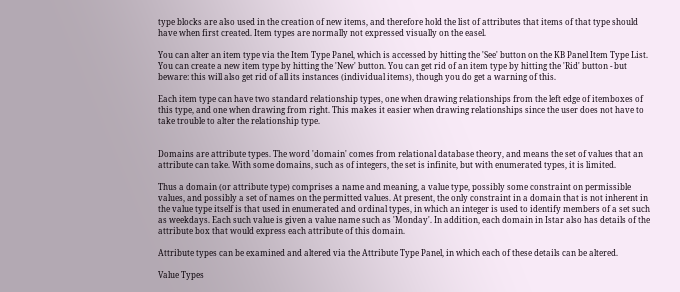type blocks are also used in the creation of new items, and therefore hold the list of attributes that items of that type should have when first created. Item types are normally not expressed visually on the easel.

You can alter an item type via the Item Type Panel, which is accessed by hitting the 'See' button on the KB Panel Item Type List. You can create a new item type by hitting the 'New' button. You can get rid of an item type by hitting the 'Rid' button - but beware: this will also get rid of all its instances (individual items), though you do get a warning of this.

Each item type can have two standard relationship types, one when drawing relationships from the left edge of itemboxes of this type, and one when drawing from right. This makes it easier when drawing relationships since the user does not have to take trouble to alter the relationship type.


Domains are attribute types. The word 'domain' comes from relational database theory, and means the set of values that an attribute can take. With some domains, such as of integers, the set is infinite, but with enumerated types, it is limited.

Thus a domain (or attribute type) comprises a name and meaning, a value type, possibly some constraint on permissible values, and possibly a set of names on the permitted values. At present, the only constraint in a domain that is not inherent in the value type itself is that used in enumerated and ordinal types, in which an integer is used to identify members of a set such as weekdays. Each such value is given a value name such as 'Monday'. In addition, each domain in Istar also has details of the attribute box that would express each attribute of this domain.

Attribute types can be examined and altered via the Attribute Type Panel, in which each of these details can be altered.

Value Types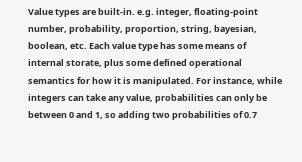Value types are built-in. e.g. integer, floating-point number, probability, proportion, string, bayesian, boolean, etc. Each value type has some means of internal storate, plus some defined operational semantics for how it is manipulated. For instance, while integers can take any value, probabilities can only be between 0 and 1, so adding two probabilities of 0.7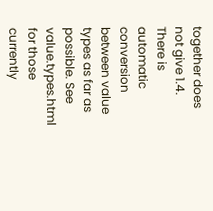together does not give 1.4. There is automatic conversion between value types as far as possible. See value.types.html for those currently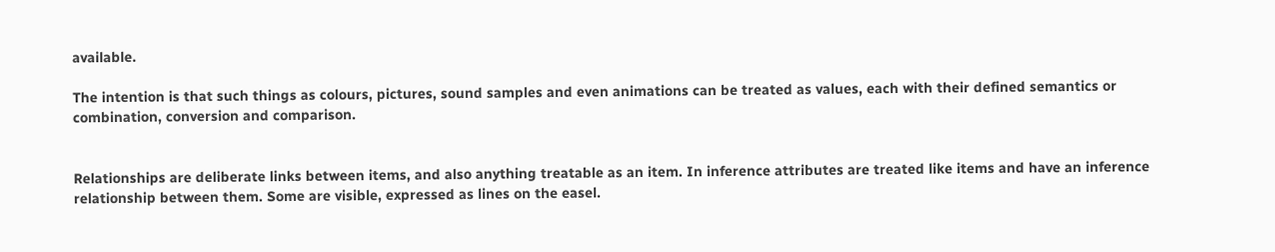available.

The intention is that such things as colours, pictures, sound samples and even animations can be treated as values, each with their defined semantics or combination, conversion and comparison.


Relationships are deliberate links between items, and also anything treatable as an item. In inference attributes are treated like items and have an inference relationship between them. Some are visible, expressed as lines on the easel.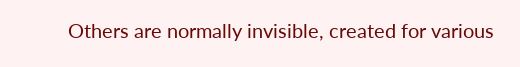Others are normally invisible, created for various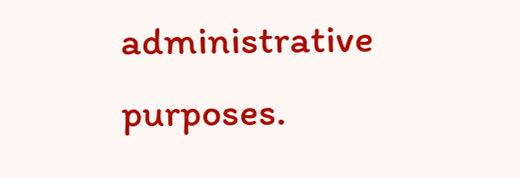administrative purposes.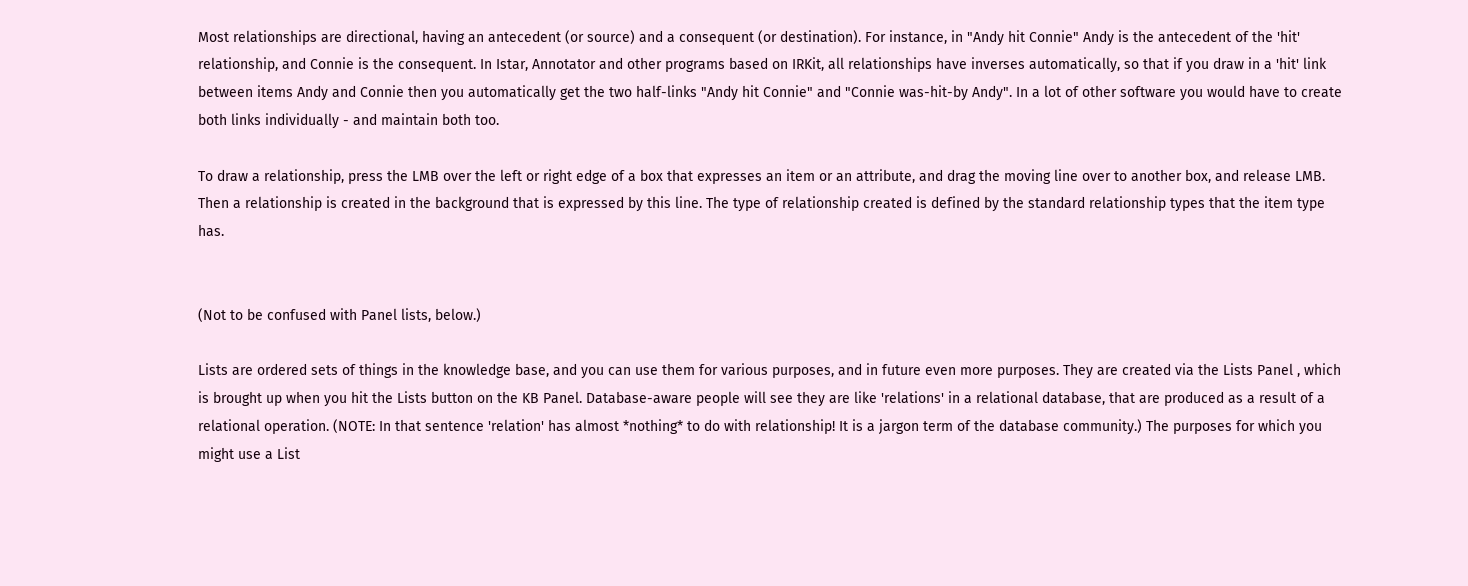Most relationships are directional, having an antecedent (or source) and a consequent (or destination). For instance, in "Andy hit Connie" Andy is the antecedent of the 'hit' relationship, and Connie is the consequent. In Istar, Annotator and other programs based on IRKit, all relationships have inverses automatically, so that if you draw in a 'hit' link between items Andy and Connie then you automatically get the two half-links "Andy hit Connie" and "Connie was-hit-by Andy". In a lot of other software you would have to create both links individually - and maintain both too.

To draw a relationship, press the LMB over the left or right edge of a box that expresses an item or an attribute, and drag the moving line over to another box, and release LMB. Then a relationship is created in the background that is expressed by this line. The type of relationship created is defined by the standard relationship types that the item type has.


(Not to be confused with Panel lists, below.)

Lists are ordered sets of things in the knowledge base, and you can use them for various purposes, and in future even more purposes. They are created via the Lists Panel , which is brought up when you hit the Lists button on the KB Panel. Database-aware people will see they are like 'relations' in a relational database, that are produced as a result of a relational operation. (NOTE: In that sentence 'relation' has almost *nothing* to do with relationship! It is a jargon term of the database community.) The purposes for which you might use a List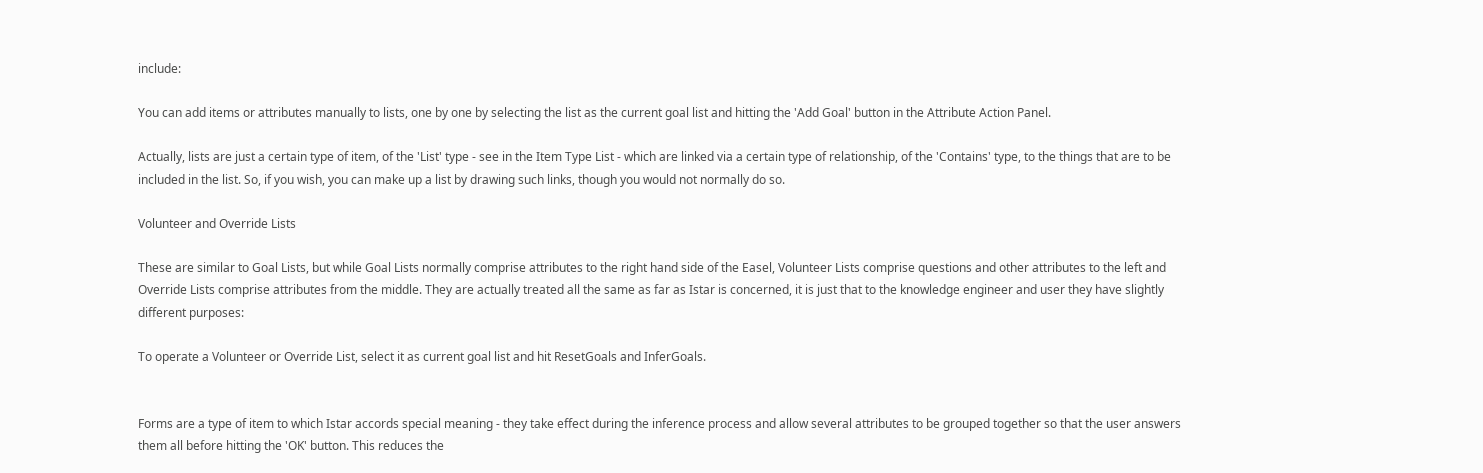include:

You can add items or attributes manually to lists, one by one by selecting the list as the current goal list and hitting the 'Add Goal' button in the Attribute Action Panel.

Actually, lists are just a certain type of item, of the 'List' type - see in the Item Type List - which are linked via a certain type of relationship, of the 'Contains' type, to the things that are to be included in the list. So, if you wish, you can make up a list by drawing such links, though you would not normally do so.

Volunteer and Override Lists

These are similar to Goal Lists, but while Goal Lists normally comprise attributes to the right hand side of the Easel, Volunteer Lists comprise questions and other attributes to the left and Override Lists comprise attributes from the middle. They are actually treated all the same as far as Istar is concerned, it is just that to the knowledge engineer and user they have slightly different purposes:

To operate a Volunteer or Override List, select it as current goal list and hit ResetGoals and InferGoals.


Forms are a type of item to which Istar accords special meaning - they take effect during the inference process and allow several attributes to be grouped together so that the user answers them all before hitting the 'OK' button. This reduces the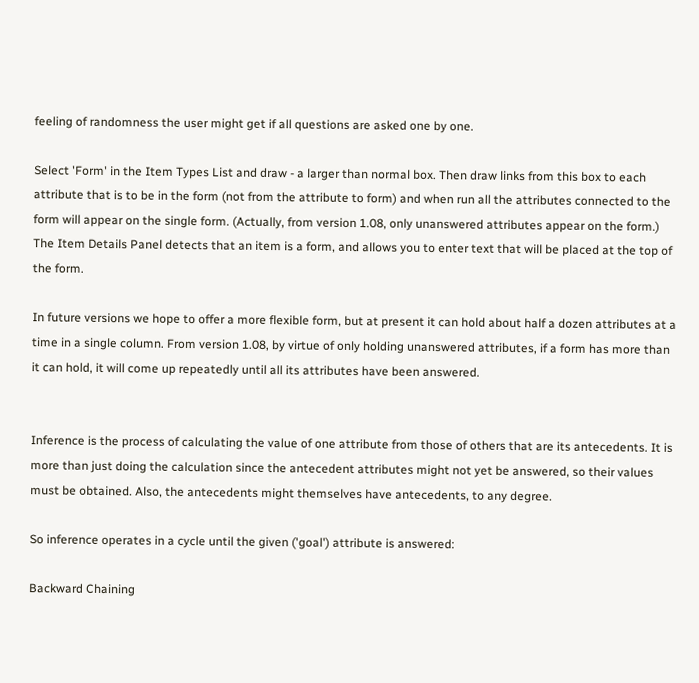feeling of randomness the user might get if all questions are asked one by one.

Select 'Form' in the Item Types List and draw - a larger than normal box. Then draw links from this box to each attribute that is to be in the form (not from the attribute to form) and when run all the attributes connected to the form will appear on the single form. (Actually, from version 1.08, only unanswered attributes appear on the form.) The Item Details Panel detects that an item is a form, and allows you to enter text that will be placed at the top of the form.

In future versions we hope to offer a more flexible form, but at present it can hold about half a dozen attributes at a time in a single column. From version 1.08, by virtue of only holding unanswered attributes, if a form has more than it can hold, it will come up repeatedly until all its attributes have been answered.


Inference is the process of calculating the value of one attribute from those of others that are its antecedents. It is more than just doing the calculation since the antecedent attributes might not yet be answered, so their values must be obtained. Also, the antecedents might themselves have antecedents, to any degree.

So inference operates in a cycle until the given ('goal') attribute is answered:

Backward Chaining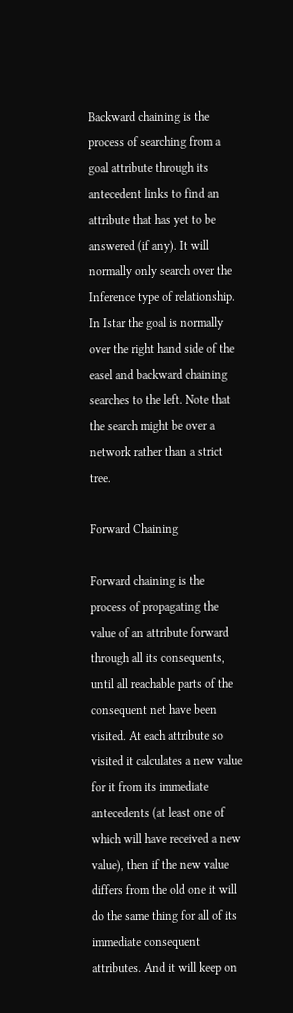Backward chaining is the process of searching from a goal attribute through its antecedent links to find an attribute that has yet to be answered (if any). It will normally only search over the Inference type of relationship. In Istar the goal is normally over the right hand side of the easel and backward chaining searches to the left. Note that the search might be over a network rather than a strict tree.

Forward Chaining

Forward chaining is the process of propagating the value of an attribute forward through all its consequents, until all reachable parts of the consequent net have been visited. At each attribute so visited it calculates a new value for it from its immediate antecedents (at least one of which will have received a new value), then if the new value differs from the old one it will do the same thing for all of its immediate consequent attributes. And it will keep on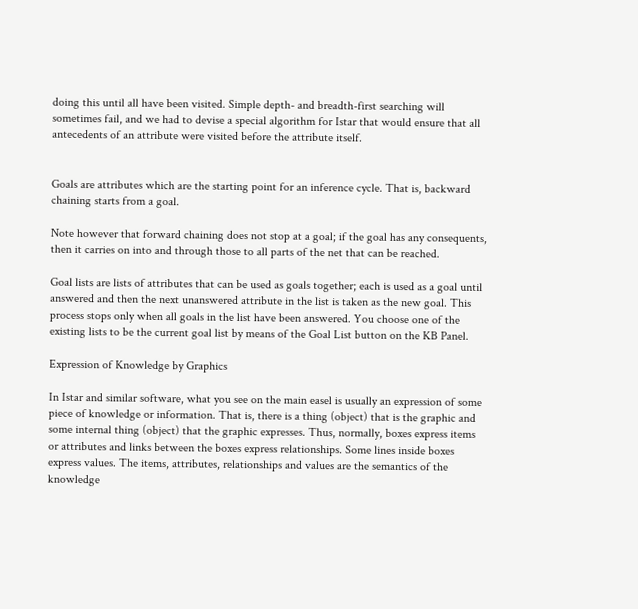doing this until all have been visited. Simple depth- and breadth-first searching will sometimes fail, and we had to devise a special algorithm for Istar that would ensure that all antecedents of an attribute were visited before the attribute itself.


Goals are attributes which are the starting point for an inference cycle. That is, backward chaining starts from a goal.

Note however that forward chaining does not stop at a goal; if the goal has any consequents, then it carries on into and through those to all parts of the net that can be reached.

Goal lists are lists of attributes that can be used as goals together; each is used as a goal until answered and then the next unanswered attribute in the list is taken as the new goal. This process stops only when all goals in the list have been answered. You choose one of the existing lists to be the current goal list by means of the Goal List button on the KB Panel.

Expression of Knowledge by Graphics

In Istar and similar software, what you see on the main easel is usually an expression of some piece of knowledge or information. That is, there is a thing (object) that is the graphic and some internal thing (object) that the graphic expresses. Thus, normally, boxes express items or attributes and links between the boxes express relationships. Some lines inside boxes express values. The items, attributes, relationships and values are the semantics of the knowledge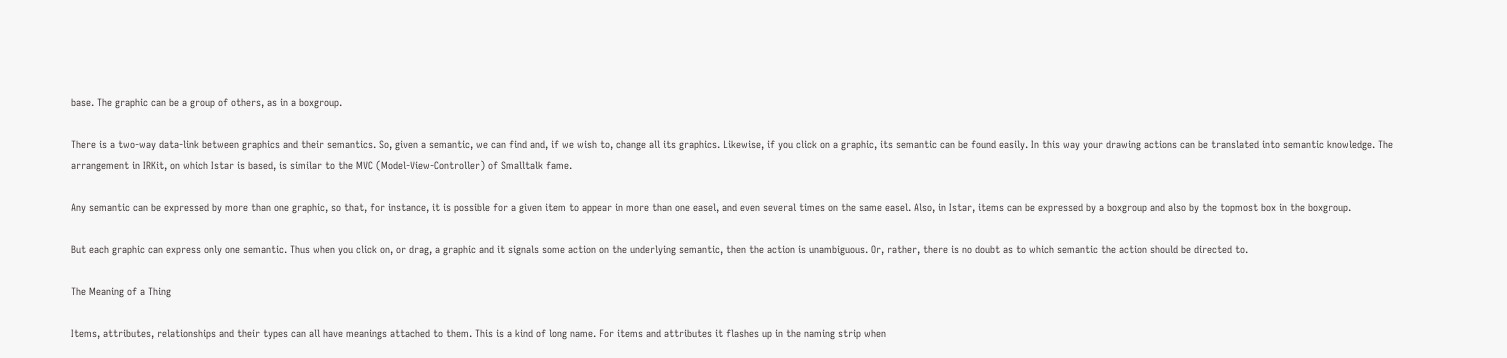base. The graphic can be a group of others, as in a boxgroup.

There is a two-way data-link between graphics and their semantics. So, given a semantic, we can find and, if we wish to, change all its graphics. Likewise, if you click on a graphic, its semantic can be found easily. In this way your drawing actions can be translated into semantic knowledge. The arrangement in IRKit, on which Istar is based, is similar to the MVC (Model-View-Controller) of Smalltalk fame.

Any semantic can be expressed by more than one graphic, so that, for instance, it is possible for a given item to appear in more than one easel, and even several times on the same easel. Also, in Istar, items can be expressed by a boxgroup and also by the topmost box in the boxgroup.

But each graphic can express only one semantic. Thus when you click on, or drag, a graphic and it signals some action on the underlying semantic, then the action is unambiguous. Or, rather, there is no doubt as to which semantic the action should be directed to.

The Meaning of a Thing

Items, attributes, relationships and their types can all have meanings attached to them. This is a kind of long name. For items and attributes it flashes up in the naming strip when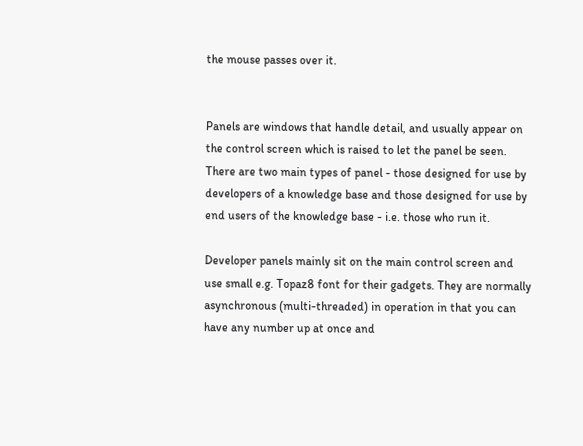the mouse passes over it.


Panels are windows that handle detail, and usually appear on the control screen which is raised to let the panel be seen. There are two main types of panel - those designed for use by developers of a knowledge base and those designed for use by end users of the knowledge base - i.e. those who run it.

Developer panels mainly sit on the main control screen and use small e.g. Topaz8 font for their gadgets. They are normally asynchronous (multi-threaded) in operation in that you can have any number up at once and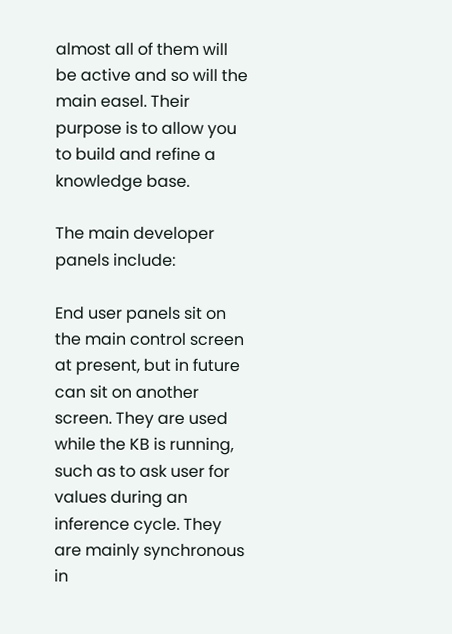almost all of them will be active and so will the main easel. Their purpose is to allow you to build and refine a knowledge base.

The main developer panels include:

End user panels sit on the main control screen at present, but in future can sit on another screen. They are used while the KB is running, such as to ask user for values during an inference cycle. They are mainly synchronous in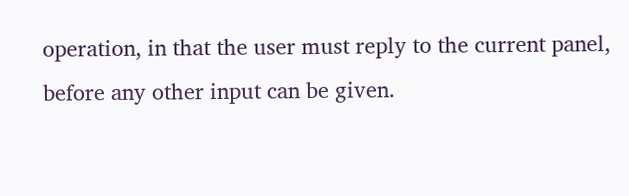operation, in that the user must reply to the current panel, before any other input can be given.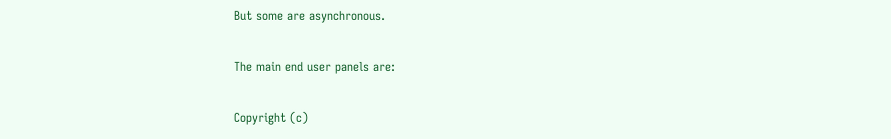But some are asynchronous.

The main end user panels are:

Copyright (c)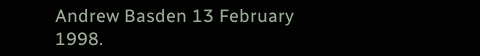Andrew Basden 13 February 1998.